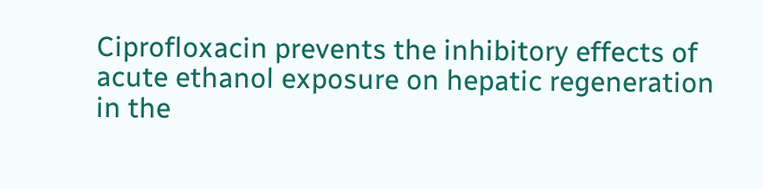Ciprofloxacin prevents the inhibitory effects of acute ethanol exposure on hepatic regeneration in the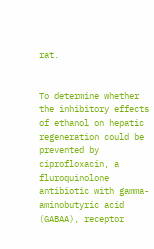rat.


To determine whether the inhibitory effects of ethanol on hepatic regeneration could be prevented by ciprofloxacin, a fluroquinolone antibiotic with gamma-aminobutyric acid (GABAA), receptor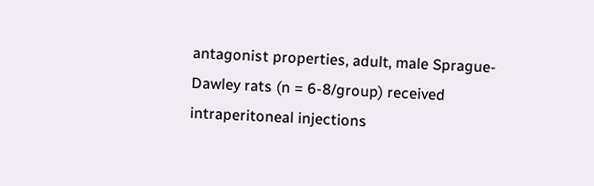antagonist properties, adult, male Sprague-Dawley rats (n = 6-8/group) received intraperitoneal injections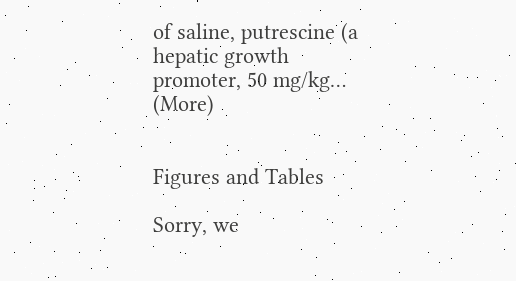of saline, putrescine (a hepatic growth promoter, 50 mg/kg… (More)


Figures and Tables

Sorry, we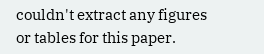couldn't extract any figures or tables for this paper.